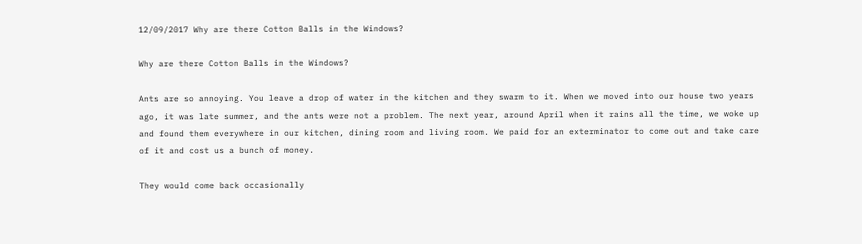12/09/2017 Why are there Cotton Balls in the Windows?

Why are there Cotton Balls in the Windows?

Ants are so annoying. You leave a drop of water in the kitchen and they swarm to it. When we moved into our house two years ago, it was late summer, and the ants were not a problem. The next year, around April when it rains all the time, we woke up and found them everywhere in our kitchen, dining room and living room. We paid for an exterminator to come out and take care of it and cost us a bunch of money.

They would come back occasionally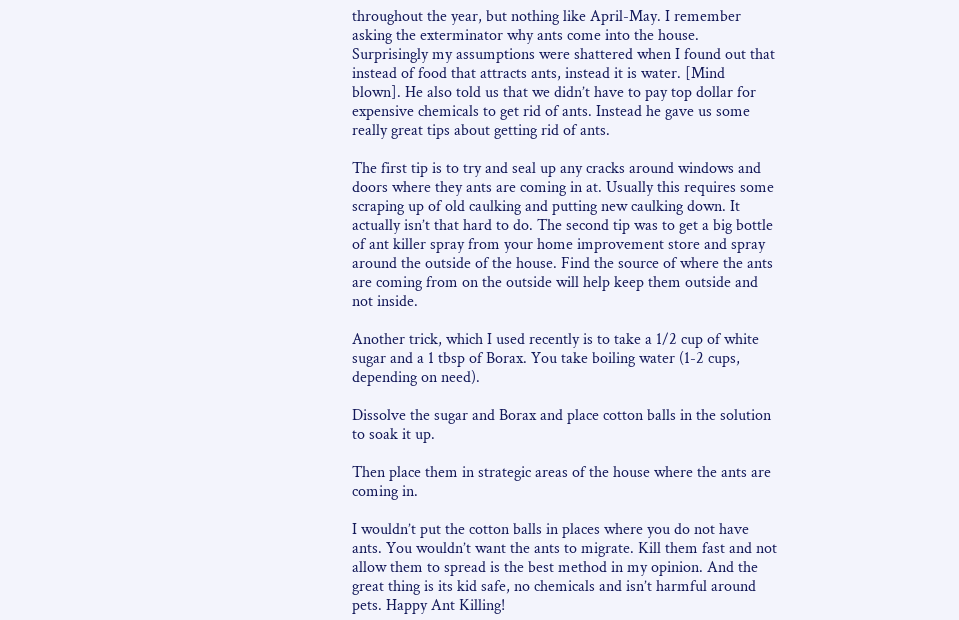throughout the year, but nothing like April-May. I remember asking the exterminator why ants come into the house. Surprisingly my assumptions were shattered when I found out that instead of food that attracts ants, instead it is water. [Mind blown]. He also told us that we didn’t have to pay top dollar for expensive chemicals to get rid of ants. Instead he gave us some really great tips about getting rid of ants.

The first tip is to try and seal up any cracks around windows and doors where they ants are coming in at. Usually this requires some scraping up of old caulking and putting new caulking down. It actually isn’t that hard to do. The second tip was to get a big bottle of ant killer spray from your home improvement store and spray around the outside of the house. Find the source of where the ants are coming from on the outside will help keep them outside and not inside.

Another trick, which I used recently is to take a 1/2 cup of white sugar and a 1 tbsp of Borax. You take boiling water (1-2 cups, depending on need).

Dissolve the sugar and Borax and place cotton balls in the solution to soak it up.

Then place them in strategic areas of the house where the ants are coming in.

I wouldn’t put the cotton balls in places where you do not have ants. You wouldn’t want the ants to migrate. Kill them fast and not allow them to spread is the best method in my opinion. And the great thing is its kid safe, no chemicals and isn’t harmful around pets. Happy Ant Killing!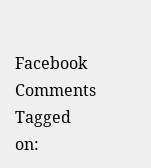Facebook Comments
Tagged on: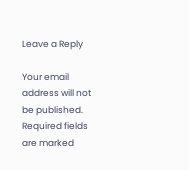Leave a Reply

Your email address will not be published. Required fields are marked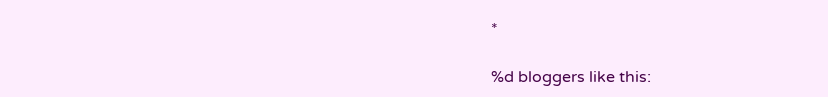*

%d bloggers like this: